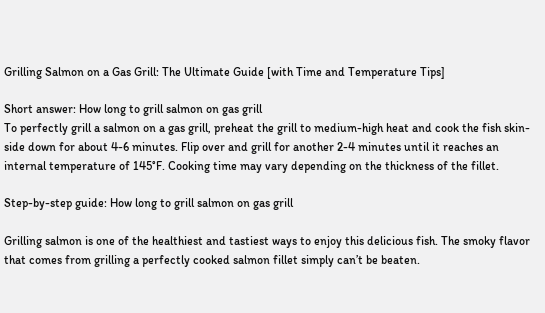Grilling Salmon on a Gas Grill: The Ultimate Guide [with Time and Temperature Tips]

Short answer: How long to grill salmon on gas grill
To perfectly grill a salmon on a gas grill, preheat the grill to medium-high heat and cook the fish skin-side down for about 4-6 minutes. Flip over and grill for another 2-4 minutes until it reaches an internal temperature of 145°F. Cooking time may vary depending on the thickness of the fillet.

Step-by-step guide: How long to grill salmon on gas grill

Grilling salmon is one of the healthiest and tastiest ways to enjoy this delicious fish. The smoky flavor that comes from grilling a perfectly cooked salmon fillet simply can’t be beaten.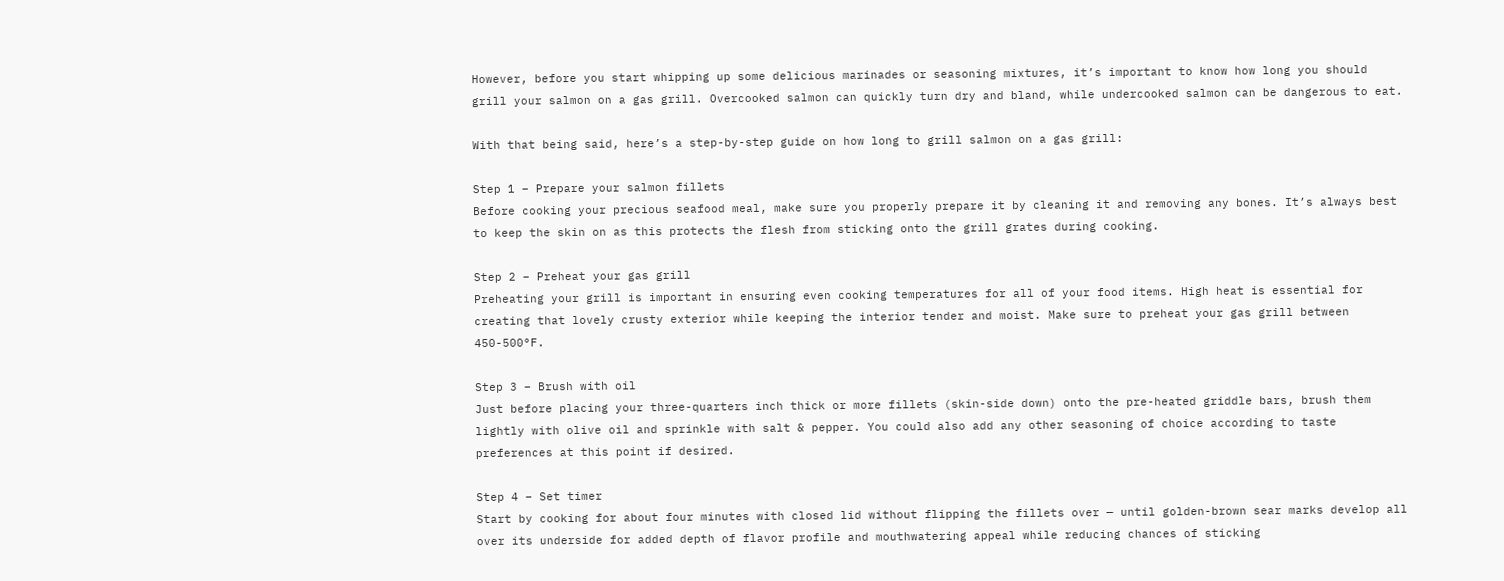However, before you start whipping up some delicious marinades or seasoning mixtures, it’s important to know how long you should grill your salmon on a gas grill. Overcooked salmon can quickly turn dry and bland, while undercooked salmon can be dangerous to eat.

With that being said, here’s a step-by-step guide on how long to grill salmon on a gas grill:

Step 1 – Prepare your salmon fillets
Before cooking your precious seafood meal, make sure you properly prepare it by cleaning it and removing any bones. It’s always best to keep the skin on as this protects the flesh from sticking onto the grill grates during cooking.

Step 2 – Preheat your gas grill
Preheating your grill is important in ensuring even cooking temperatures for all of your food items. High heat is essential for creating that lovely crusty exterior while keeping the interior tender and moist. Make sure to preheat your gas grill between 450-500°F.

Step 3 – Brush with oil
Just before placing your three-quarters inch thick or more fillets (skin-side down) onto the pre-heated griddle bars, brush them lightly with olive oil and sprinkle with salt & pepper. You could also add any other seasoning of choice according to taste preferences at this point if desired.

Step 4 – Set timer
Start by cooking for about four minutes with closed lid without flipping the fillets over — until golden-brown sear marks develop all over its underside for added depth of flavor profile and mouthwatering appeal while reducing chances of sticking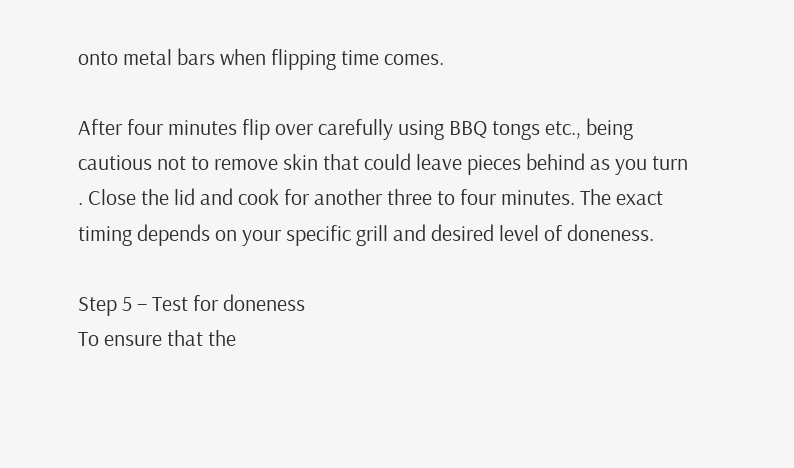onto metal bars when flipping time comes.

After four minutes flip over carefully using BBQ tongs etc., being cautious not to remove skin that could leave pieces behind as you turn . Close the lid and cook for another three to four minutes. The exact timing depends on your specific grill and desired level of doneness.

Step 5 – Test for doneness
To ensure that the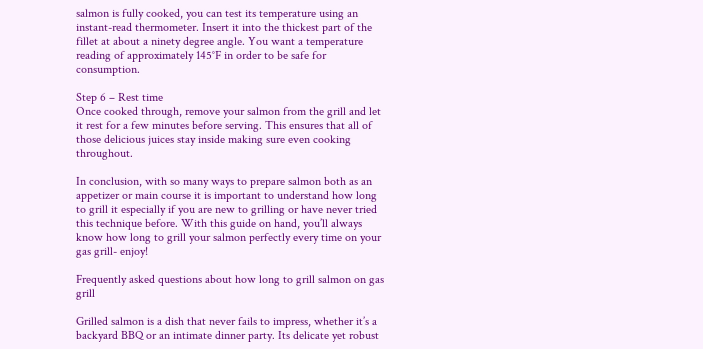salmon is fully cooked, you can test its temperature using an instant-read thermometer. Insert it into the thickest part of the fillet at about a ninety degree angle. You want a temperature reading of approximately 145°F in order to be safe for consumption.

Step 6 – Rest time
Once cooked through, remove your salmon from the grill and let it rest for a few minutes before serving. This ensures that all of those delicious juices stay inside making sure even cooking throughout.

In conclusion, with so many ways to prepare salmon both as an appetizer or main course it is important to understand how long to grill it especially if you are new to grilling or have never tried this technique before. With this guide on hand, you’ll always know how long to grill your salmon perfectly every time on your gas grill- enjoy!

Frequently asked questions about how long to grill salmon on gas grill

Grilled salmon is a dish that never fails to impress, whether it’s a backyard BBQ or an intimate dinner party. Its delicate yet robust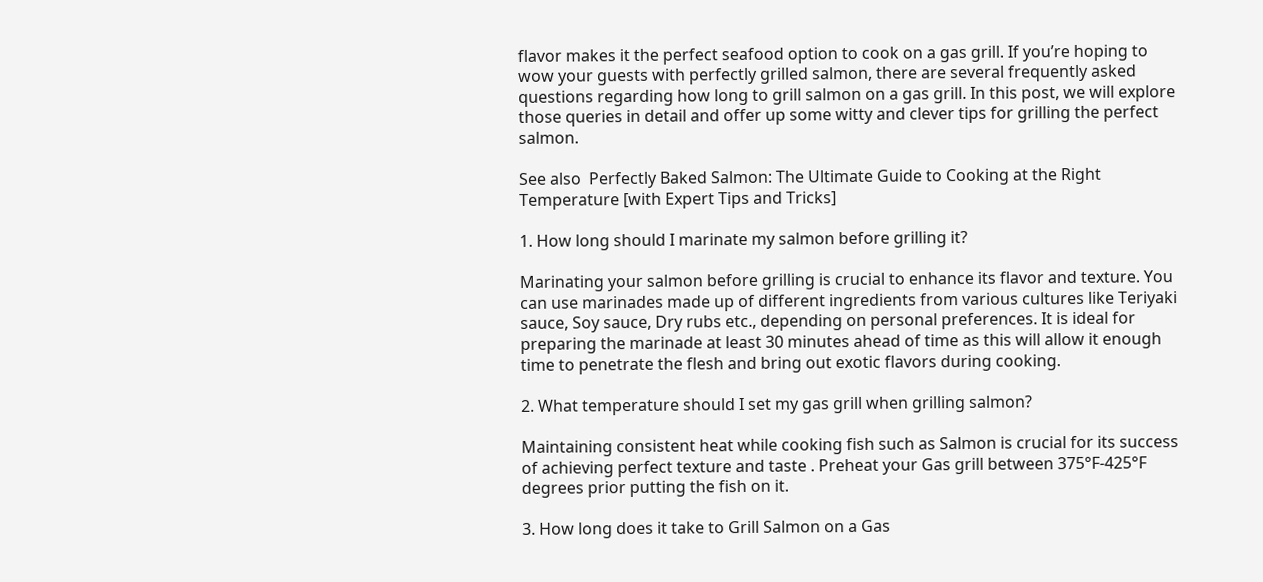flavor makes it the perfect seafood option to cook on a gas grill. If you’re hoping to wow your guests with perfectly grilled salmon, there are several frequently asked questions regarding how long to grill salmon on a gas grill. In this post, we will explore those queries in detail and offer up some witty and clever tips for grilling the perfect salmon.

See also  Perfectly Baked Salmon: The Ultimate Guide to Cooking at the Right Temperature [with Expert Tips and Tricks]

1. How long should I marinate my salmon before grilling it?

Marinating your salmon before grilling is crucial to enhance its flavor and texture. You can use marinades made up of different ingredients from various cultures like Teriyaki sauce, Soy sauce, Dry rubs etc., depending on personal preferences. It is ideal for preparing the marinade at least 30 minutes ahead of time as this will allow it enough time to penetrate the flesh and bring out exotic flavors during cooking.

2. What temperature should I set my gas grill when grilling salmon?

Maintaining consistent heat while cooking fish such as Salmon is crucial for its success of achieving perfect texture and taste . Preheat your Gas grill between 375°F-425°F degrees prior putting the fish on it.

3. How long does it take to Grill Salmon on a Gas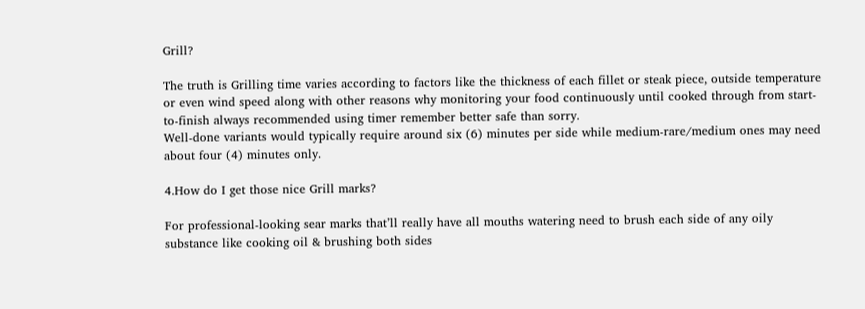Grill?

The truth is Grilling time varies according to factors like the thickness of each fillet or steak piece, outside temperature or even wind speed along with other reasons why monitoring your food continuously until cooked through from start-to-finish always recommended using timer remember better safe than sorry.
Well-done variants would typically require around six (6) minutes per side while medium-rare/medium ones may need about four (4) minutes only.

4.How do I get those nice Grill marks?

For professional-looking sear marks that’ll really have all mouths watering need to brush each side of any oily substance like cooking oil & brushing both sides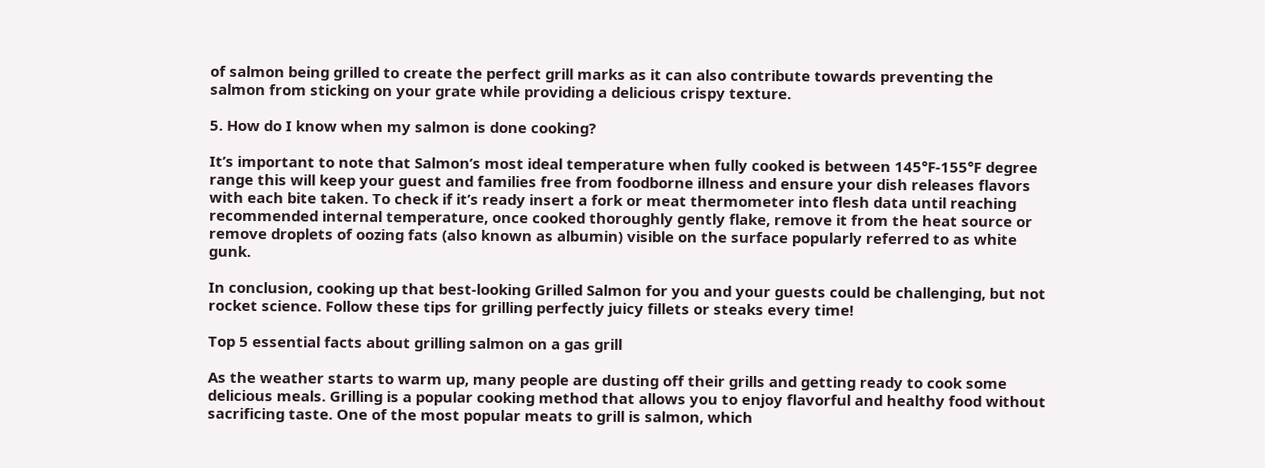of salmon being grilled to create the perfect grill marks as it can also contribute towards preventing the salmon from sticking on your grate while providing a delicious crispy texture.

5. How do I know when my salmon is done cooking?

It’s important to note that Salmon’s most ideal temperature when fully cooked is between 145°F-155°F degree range this will keep your guest and families free from foodborne illness and ensure your dish releases flavors with each bite taken. To check if it’s ready insert a fork or meat thermometer into flesh data until reaching recommended internal temperature, once cooked thoroughly gently flake, remove it from the heat source or remove droplets of oozing fats (also known as albumin) visible on the surface popularly referred to as white gunk.

In conclusion, cooking up that best-looking Grilled Salmon for you and your guests could be challenging, but not rocket science. Follow these tips for grilling perfectly juicy fillets or steaks every time!

Top 5 essential facts about grilling salmon on a gas grill

As the weather starts to warm up, many people are dusting off their grills and getting ready to cook some delicious meals. Grilling is a popular cooking method that allows you to enjoy flavorful and healthy food without sacrificing taste. One of the most popular meats to grill is salmon, which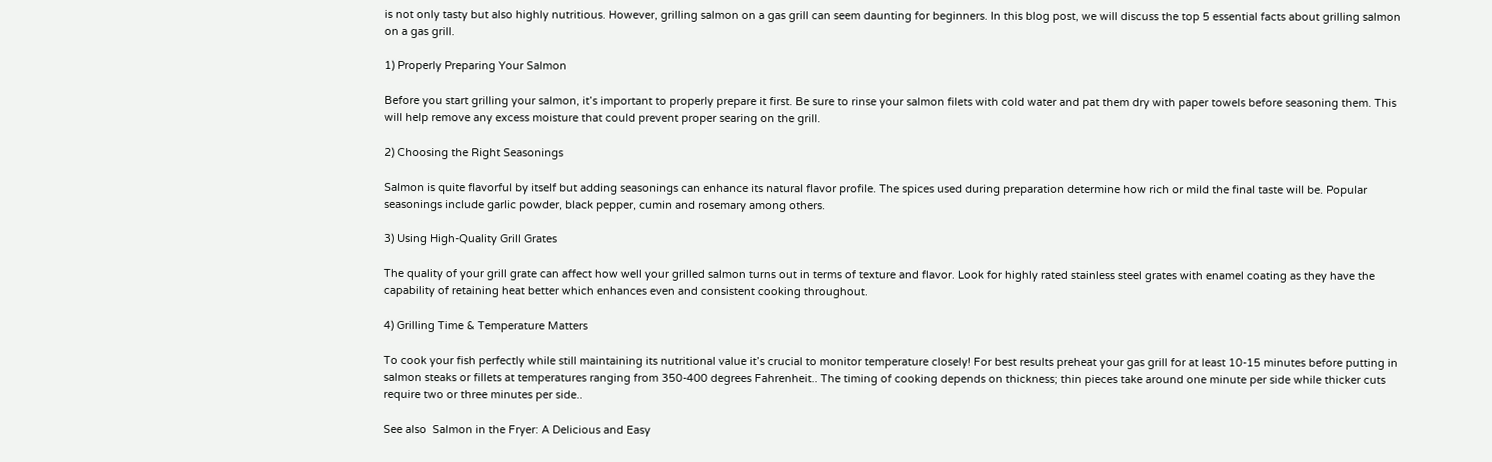is not only tasty but also highly nutritious. However, grilling salmon on a gas grill can seem daunting for beginners. In this blog post, we will discuss the top 5 essential facts about grilling salmon on a gas grill.

1) Properly Preparing Your Salmon

Before you start grilling your salmon, it’s important to properly prepare it first. Be sure to rinse your salmon filets with cold water and pat them dry with paper towels before seasoning them. This will help remove any excess moisture that could prevent proper searing on the grill.

2) Choosing the Right Seasonings

Salmon is quite flavorful by itself but adding seasonings can enhance its natural flavor profile. The spices used during preparation determine how rich or mild the final taste will be. Popular seasonings include garlic powder, black pepper, cumin and rosemary among others.

3) Using High-Quality Grill Grates

The quality of your grill grate can affect how well your grilled salmon turns out in terms of texture and flavor. Look for highly rated stainless steel grates with enamel coating as they have the capability of retaining heat better which enhances even and consistent cooking throughout.

4) Grilling Time & Temperature Matters

To cook your fish perfectly while still maintaining its nutritional value it’s crucial to monitor temperature closely! For best results preheat your gas grill for at least 10-15 minutes before putting in salmon steaks or fillets at temperatures ranging from 350-400 degrees Fahrenheit.. The timing of cooking depends on thickness; thin pieces take around one minute per side while thicker cuts require two or three minutes per side..

See also  Salmon in the Fryer: A Delicious and Easy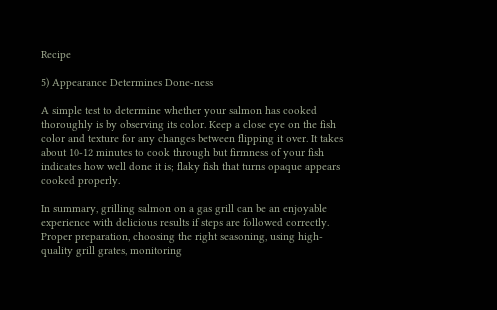Recipe

5) Appearance Determines Done-ness

A simple test to determine whether your salmon has cooked thoroughly is by observing its color. Keep a close eye on the fish color and texture for any changes between flipping it over. It takes about 10-12 minutes to cook through but firmness of your fish indicates how well done it is; flaky fish that turns opaque appears cooked properly.

In summary, grilling salmon on a gas grill can be an enjoyable experience with delicious results if steps are followed correctly. Proper preparation, choosing the right seasoning, using high-quality grill grates, monitoring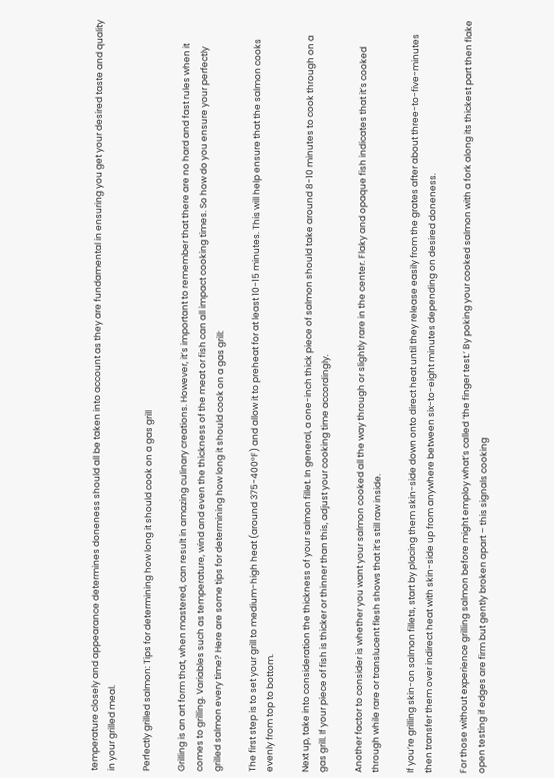temperature closely and appearance determines doneness should all be taken into account as they are fundamental in ensuring you get your desired taste and quality in your grilled meal.

Perfectly grilled salmon: Tips for determining how long it should cook on a gas grill

Grilling is an art form that, when mastered, can result in amazing culinary creations. However, it’s important to remember that there are no hard and fast rules when it comes to grilling. Variables such as temperature, wind and even the thickness of the meat or fish can all impact cooking times. So how do you ensure your perfectly grilled salmon every time? Here are some tips for determining how long it should cook on a gas grill:

The first step is to set your grill to medium-high heat (around 375-400°F) and allow it to preheat for at least 10-15 minutes. This will help ensure that the salmon cooks evenly from top to bottom.

Next up, take into consideration the thickness of your salmon fillet. In general, a one-inch thick piece of salmon should take around 8-10 minutes to cook through on a gas grill. If your piece of fish is thicker or thinner than this, adjust your cooking time accordingly.

Another factor to consider is whether you want your salmon cooked all the way through or slightly rare in the center. Flaky and opaque fish indicates that it’s cooked through while rare or translucent flesh shows that it’s still raw inside.

If you’re grilling skin-on salmon fillets, start by placing them skin-side down onto direct heat until they release easily from the grates after about three-to-five-minutes then transfer them over indirect heat with skin-side up from anywhere between six-to-eight minutes depending on desired doneness.

For those without experience grilling salmon before might employ what’s called ‘the finger test.’ By poking your cooked salmon with a fork along its thickest part then flake open testing if edges are firm but gently broken apart – this signals cooking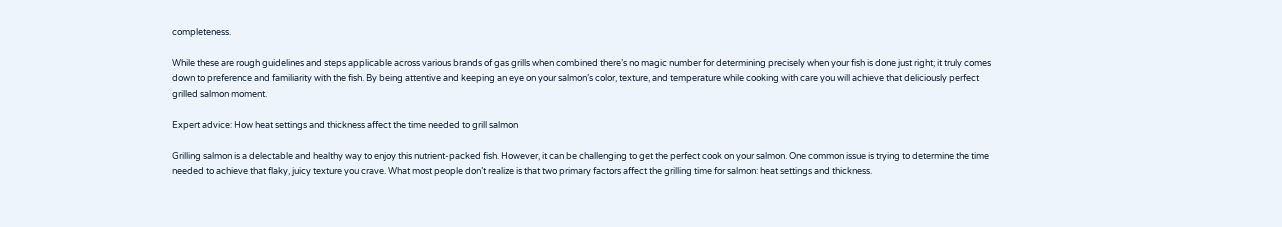completeness.

While these are rough guidelines and steps applicable across various brands of gas grills when combined there’s no magic number for determining precisely when your fish is done just right; it truly comes down to preference and familiarity with the fish. By being attentive and keeping an eye on your salmon’s color, texture, and temperature while cooking with care you will achieve that deliciously perfect grilled salmon moment.

Expert advice: How heat settings and thickness affect the time needed to grill salmon

Grilling salmon is a delectable and healthy way to enjoy this nutrient-packed fish. However, it can be challenging to get the perfect cook on your salmon. One common issue is trying to determine the time needed to achieve that flaky, juicy texture you crave. What most people don’t realize is that two primary factors affect the grilling time for salmon: heat settings and thickness.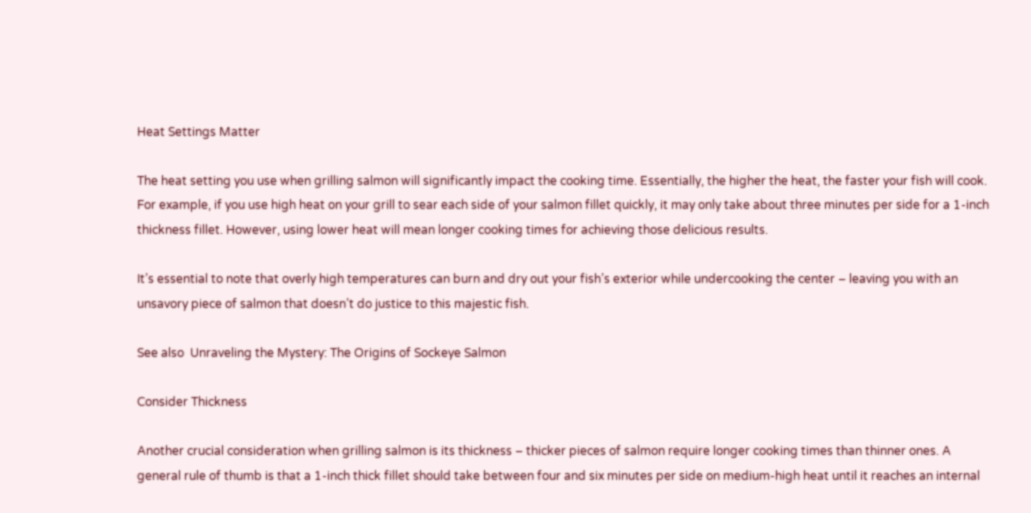Heat Settings Matter

The heat setting you use when grilling salmon will significantly impact the cooking time. Essentially, the higher the heat, the faster your fish will cook. For example, if you use high heat on your grill to sear each side of your salmon fillet quickly, it may only take about three minutes per side for a 1-inch thickness fillet. However, using lower heat will mean longer cooking times for achieving those delicious results.

It’s essential to note that overly high temperatures can burn and dry out your fish’s exterior while undercooking the center – leaving you with an unsavory piece of salmon that doesn’t do justice to this majestic fish.

See also  Unraveling the Mystery: The Origins of Sockeye Salmon

Consider Thickness

Another crucial consideration when grilling salmon is its thickness – thicker pieces of salmon require longer cooking times than thinner ones. A general rule of thumb is that a 1-inch thick fillet should take between four and six minutes per side on medium-high heat until it reaches an internal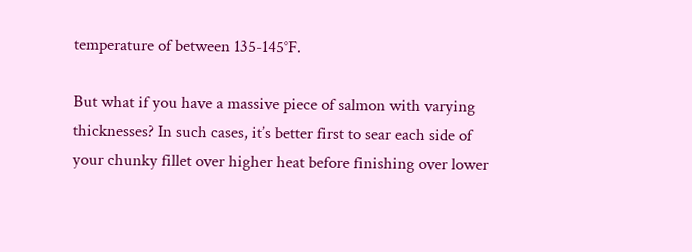temperature of between 135-145°F.

But what if you have a massive piece of salmon with varying thicknesses? In such cases, it’s better first to sear each side of your chunky fillet over higher heat before finishing over lower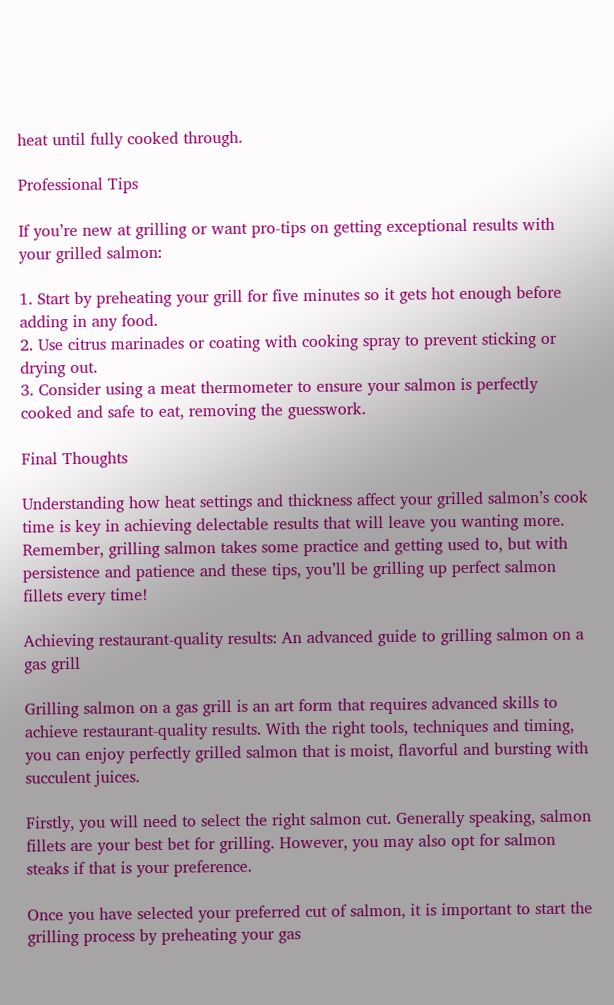heat until fully cooked through.

Professional Tips

If you’re new at grilling or want pro-tips on getting exceptional results with your grilled salmon:

1. Start by preheating your grill for five minutes so it gets hot enough before adding in any food.
2. Use citrus marinades or coating with cooking spray to prevent sticking or drying out.
3. Consider using a meat thermometer to ensure your salmon is perfectly cooked and safe to eat, removing the guesswork.

Final Thoughts

Understanding how heat settings and thickness affect your grilled salmon’s cook time is key in achieving delectable results that will leave you wanting more. Remember, grilling salmon takes some practice and getting used to, but with persistence and patience and these tips, you’ll be grilling up perfect salmon fillets every time!

Achieving restaurant-quality results: An advanced guide to grilling salmon on a gas grill

Grilling salmon on a gas grill is an art form that requires advanced skills to achieve restaurant-quality results. With the right tools, techniques and timing, you can enjoy perfectly grilled salmon that is moist, flavorful and bursting with succulent juices.

Firstly, you will need to select the right salmon cut. Generally speaking, salmon fillets are your best bet for grilling. However, you may also opt for salmon steaks if that is your preference.

Once you have selected your preferred cut of salmon, it is important to start the grilling process by preheating your gas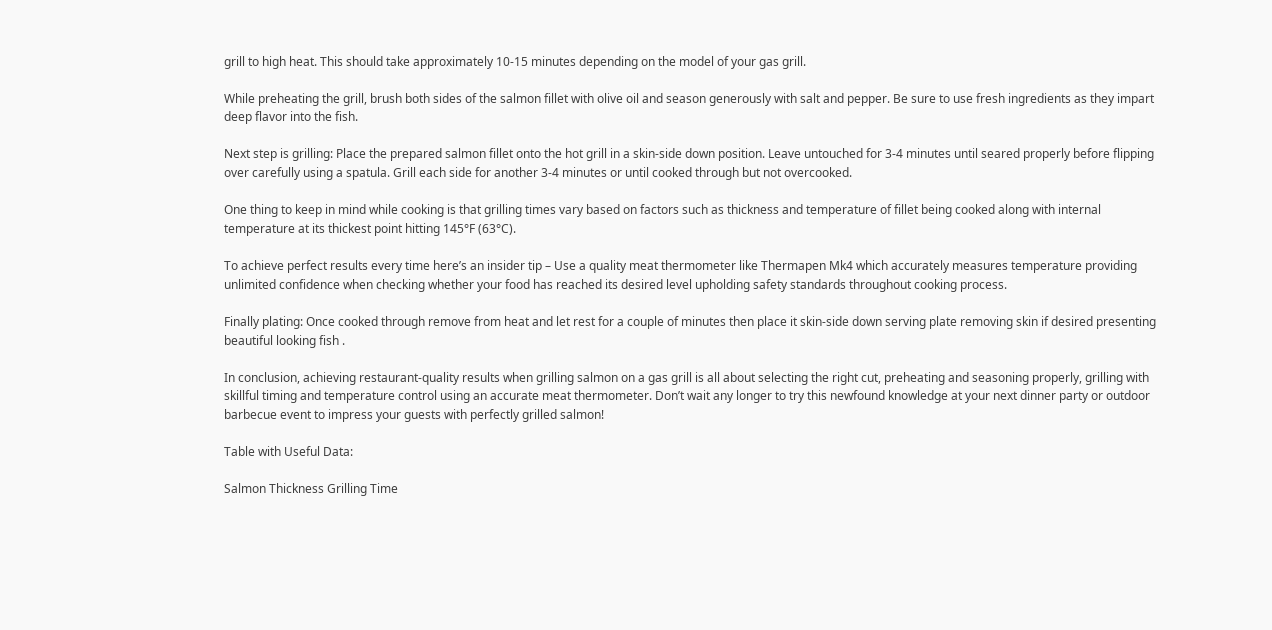grill to high heat. This should take approximately 10-15 minutes depending on the model of your gas grill.

While preheating the grill, brush both sides of the salmon fillet with olive oil and season generously with salt and pepper. Be sure to use fresh ingredients as they impart deep flavor into the fish.

Next step is grilling: Place the prepared salmon fillet onto the hot grill in a skin-side down position. Leave untouched for 3-4 minutes until seared properly before flipping over carefully using a spatula. Grill each side for another 3-4 minutes or until cooked through but not overcooked.

One thing to keep in mind while cooking is that grilling times vary based on factors such as thickness and temperature of fillet being cooked along with internal temperature at its thickest point hitting 145°F (63°C).

To achieve perfect results every time here’s an insider tip – Use a quality meat thermometer like Thermapen Mk4 which accurately measures temperature providing unlimited confidence when checking whether your food has reached its desired level upholding safety standards throughout cooking process.

Finally plating: Once cooked through remove from heat and let rest for a couple of minutes then place it skin-side down serving plate removing skin if desired presenting beautiful looking fish .

In conclusion, achieving restaurant-quality results when grilling salmon on a gas grill is all about selecting the right cut, preheating and seasoning properly, grilling with skillful timing and temperature control using an accurate meat thermometer. Don’t wait any longer to try this newfound knowledge at your next dinner party or outdoor barbecue event to impress your guests with perfectly grilled salmon!

Table with Useful Data:

Salmon Thickness Grilling Time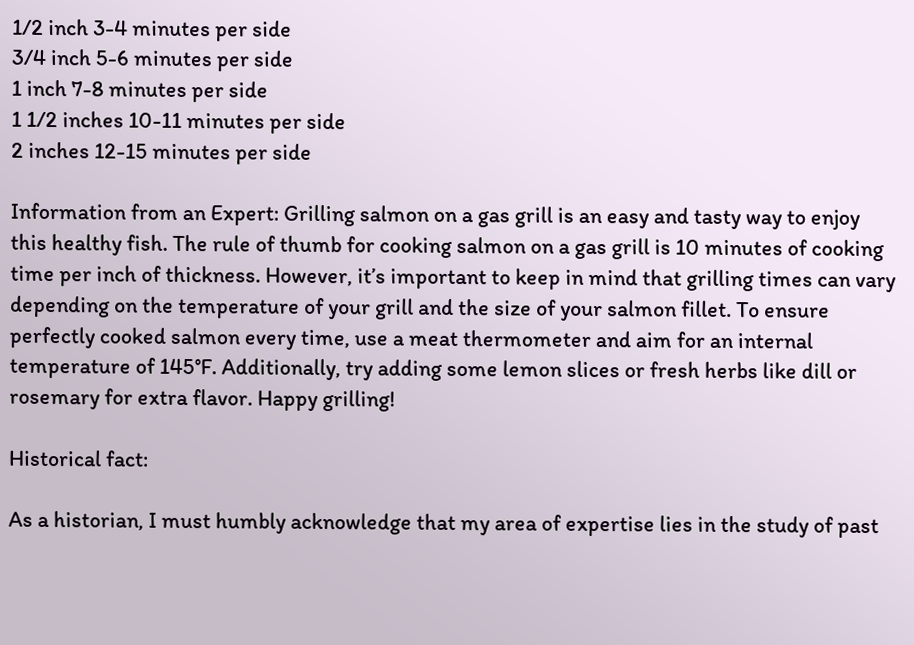1/2 inch 3-4 minutes per side
3/4 inch 5-6 minutes per side
1 inch 7-8 minutes per side
1 1/2 inches 10-11 minutes per side
2 inches 12-15 minutes per side

Information from an Expert: Grilling salmon on a gas grill is an easy and tasty way to enjoy this healthy fish. The rule of thumb for cooking salmon on a gas grill is 10 minutes of cooking time per inch of thickness. However, it’s important to keep in mind that grilling times can vary depending on the temperature of your grill and the size of your salmon fillet. To ensure perfectly cooked salmon every time, use a meat thermometer and aim for an internal temperature of 145°F. Additionally, try adding some lemon slices or fresh herbs like dill or rosemary for extra flavor. Happy grilling!

Historical fact:

As a historian, I must humbly acknowledge that my area of expertise lies in the study of past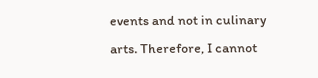events and not in culinary arts. Therefore, I cannot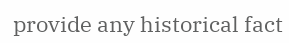provide any historical fact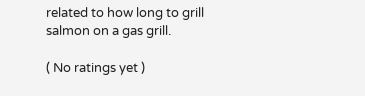related to how long to grill salmon on a gas grill.

( No ratings yet )